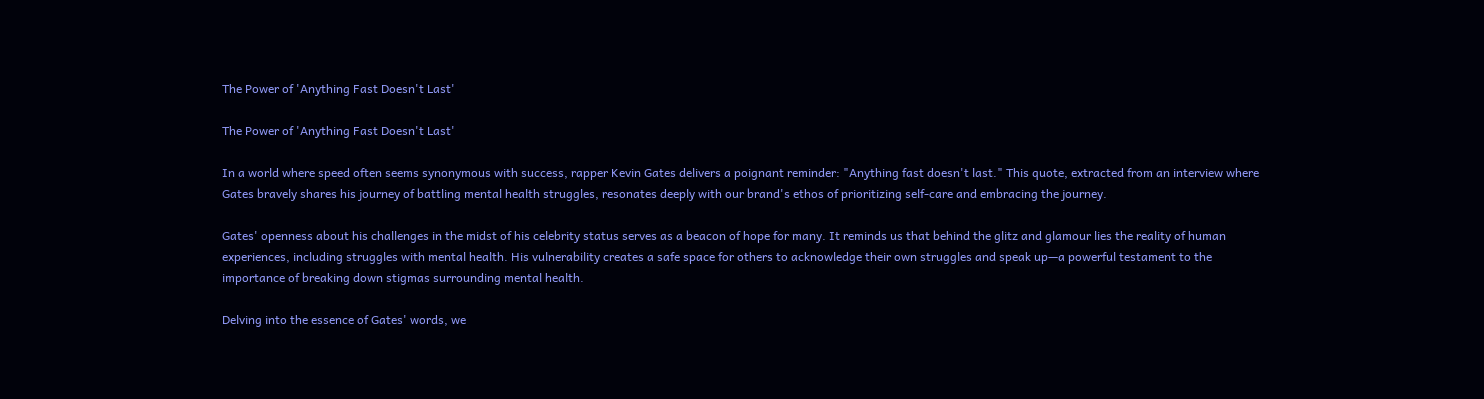The Power of 'Anything Fast Doesn't Last'

The Power of 'Anything Fast Doesn't Last'

In a world where speed often seems synonymous with success, rapper Kevin Gates delivers a poignant reminder: "Anything fast doesn't last." This quote, extracted from an interview where Gates bravely shares his journey of battling mental health struggles, resonates deeply with our brand's ethos of prioritizing self-care and embracing the journey.

Gates' openness about his challenges in the midst of his celebrity status serves as a beacon of hope for many. It reminds us that behind the glitz and glamour lies the reality of human experiences, including struggles with mental health. His vulnerability creates a safe space for others to acknowledge their own struggles and speak up—a powerful testament to the importance of breaking down stigmas surrounding mental health.

Delving into the essence of Gates' words, we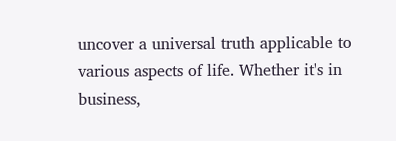uncover a universal truth applicable to various aspects of life. Whether it's in business,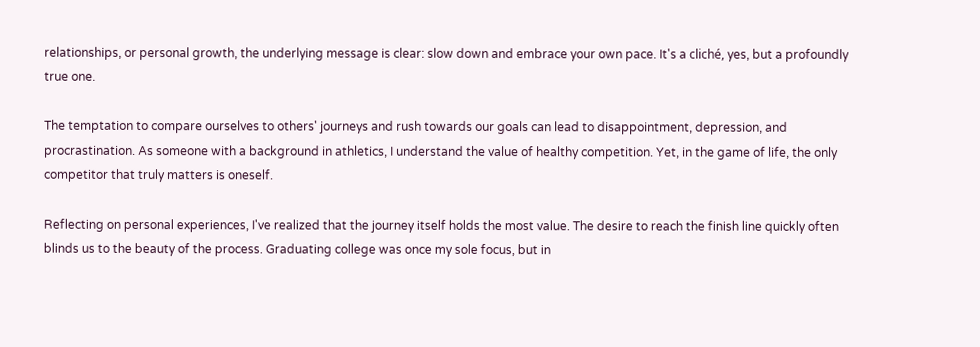relationships, or personal growth, the underlying message is clear: slow down and embrace your own pace. It's a cliché, yes, but a profoundly true one.

The temptation to compare ourselves to others' journeys and rush towards our goals can lead to disappointment, depression, and procrastination. As someone with a background in athletics, I understand the value of healthy competition. Yet, in the game of life, the only competitor that truly matters is oneself.

Reflecting on personal experiences, I've realized that the journey itself holds the most value. The desire to reach the finish line quickly often blinds us to the beauty of the process. Graduating college was once my sole focus, but in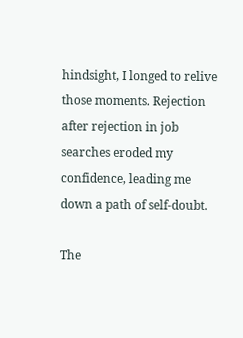hindsight, I longed to relive those moments. Rejection after rejection in job searches eroded my confidence, leading me down a path of self-doubt.

The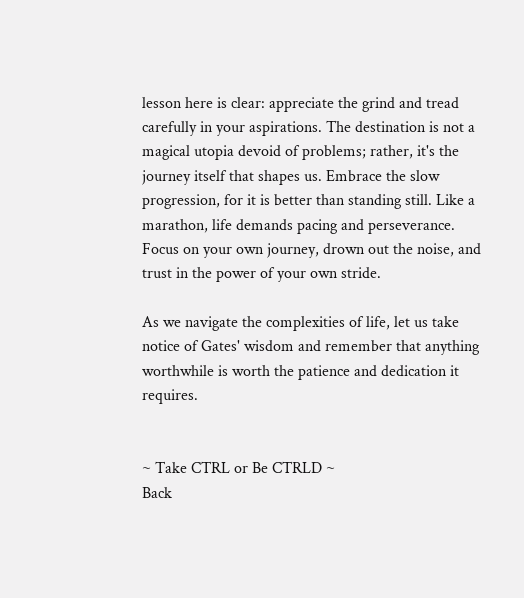lesson here is clear: appreciate the grind and tread carefully in your aspirations. The destination is not a magical utopia devoid of problems; rather, it's the journey itself that shapes us. Embrace the slow progression, for it is better than standing still. Like a marathon, life demands pacing and perseverance. Focus on your own journey, drown out the noise, and trust in the power of your own stride.

As we navigate the complexities of life, let us take notice of Gates' wisdom and remember that anything worthwhile is worth the patience and dedication it requires.


~ Take CTRL or Be CTRLD ~
Back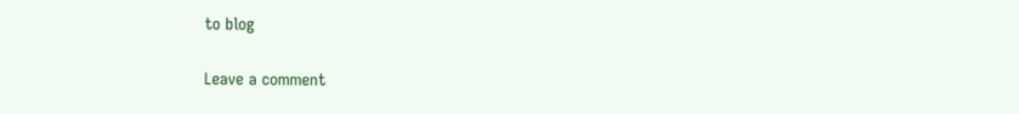to blog

Leave a comment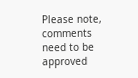Please note, comments need to be approved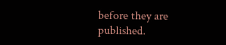before they are published.